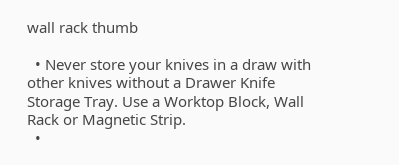wall rack thumb

  • Never store your knives in a draw with other knives without a Drawer Knife Storage Tray. Use a Worktop Block, Wall Rack or Magnetic Strip.
  •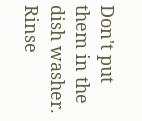Don't put them in the dish washer. Rinse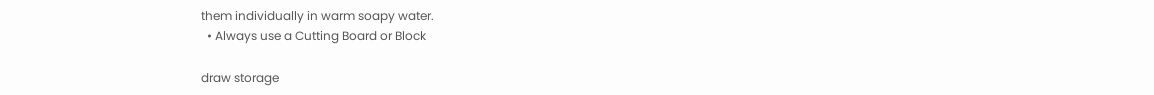them individually in warm soapy water.
  • Always use a Cutting Board or Block

draw storage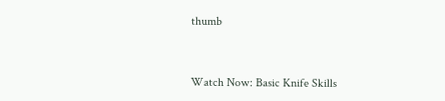thumb


Watch Now: Basic Knife Skills